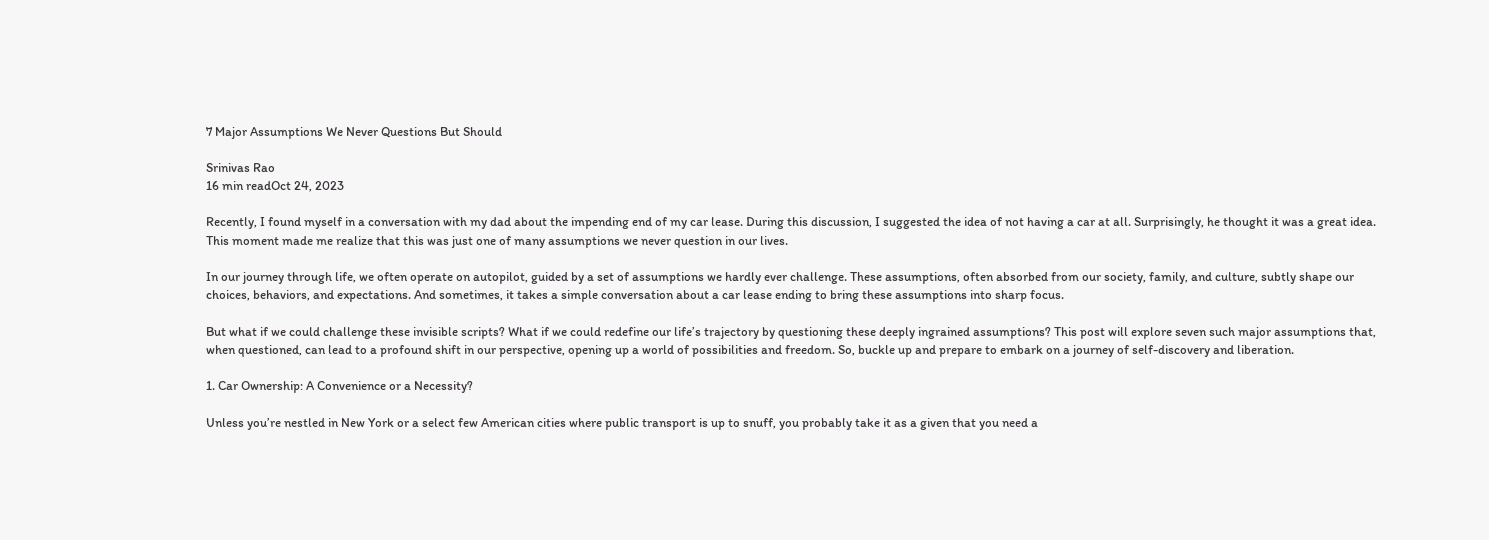7 Major Assumptions We Never Questions But Should

Srinivas Rao
16 min readOct 24, 2023

Recently, I found myself in a conversation with my dad about the impending end of my car lease. During this discussion, I suggested the idea of not having a car at all. Surprisingly, he thought it was a great idea. This moment made me realize that this was just one of many assumptions we never question in our lives.

In our journey through life, we often operate on autopilot, guided by a set of assumptions we hardly ever challenge. These assumptions, often absorbed from our society, family, and culture, subtly shape our choices, behaviors, and expectations. And sometimes, it takes a simple conversation about a car lease ending to bring these assumptions into sharp focus.

But what if we could challenge these invisible scripts? What if we could redefine our life’s trajectory by questioning these deeply ingrained assumptions? This post will explore seven such major assumptions that, when questioned, can lead to a profound shift in our perspective, opening up a world of possibilities and freedom. So, buckle up and prepare to embark on a journey of self-discovery and liberation.

1. Car Ownership: A Convenience or a Necessity?

Unless you’re nestled in New York or a select few American cities where public transport is up to snuff, you probably take it as a given that you need a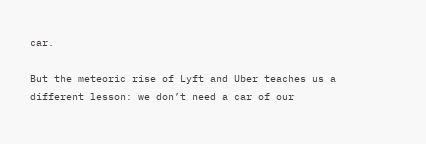car.

But the meteoric rise of Lyft and Uber teaches us a different lesson: we don’t need a car of our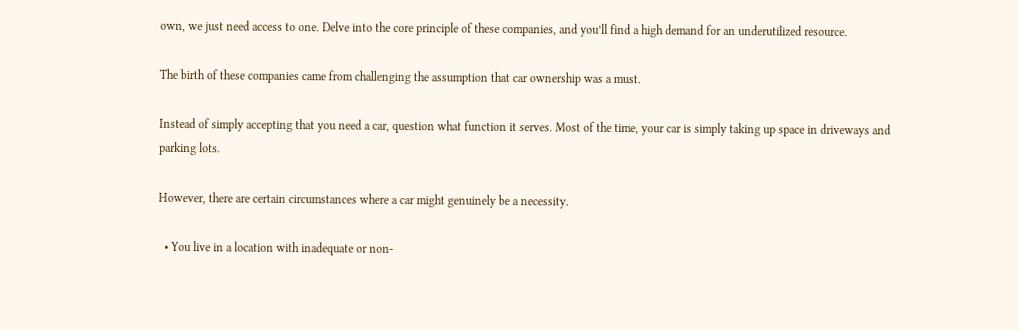own, we just need access to one. Delve into the core principle of these companies, and you’ll find a high demand for an underutilized resource.

The birth of these companies came from challenging the assumption that car ownership was a must.

Instead of simply accepting that you need a car, question what function it serves. Most of the time, your car is simply taking up space in driveways and parking lots.

However, there are certain circumstances where a car might genuinely be a necessity.

  • You live in a location with inadequate or non-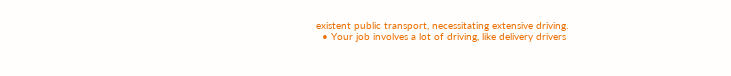existent public transport, necessitating extensive driving.
  • Your job involves a lot of driving, like delivery drivers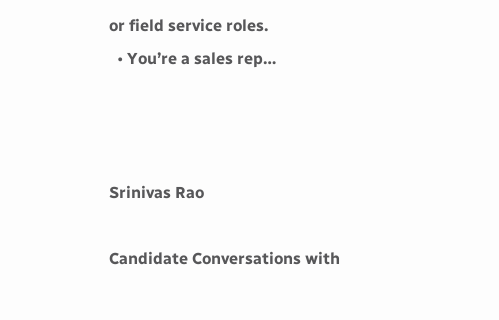or field service roles.
  • You’re a sales rep…



Srinivas Rao

Candidate Conversations with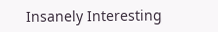Insanely Interesting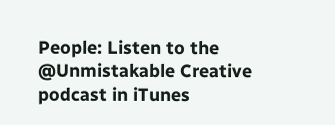People: Listen to the @Unmistakable Creative podcast in iTunes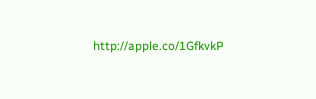http://apple.co/1GfkvkP